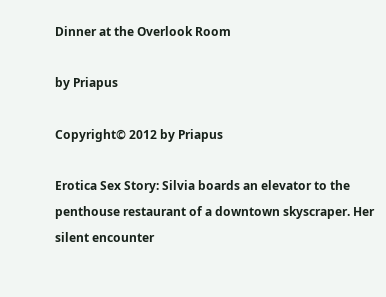Dinner at the Overlook Room

by Priapus

Copyright© 2012 by Priapus

Erotica Sex Story: Silvia boards an elevator to the penthouse restaurant of a downtown skyscraper. Her silent encounter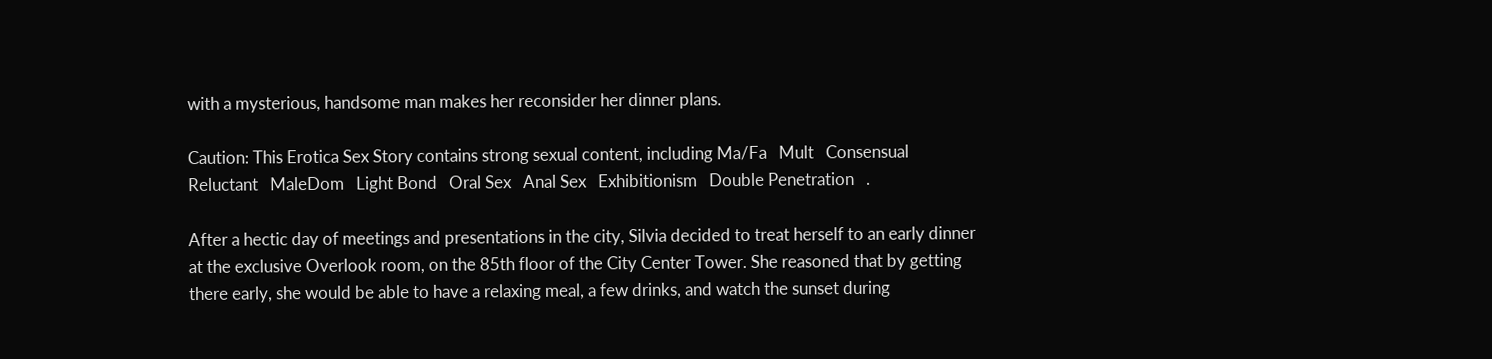with a mysterious, handsome man makes her reconsider her dinner plans.

Caution: This Erotica Sex Story contains strong sexual content, including Ma/Fa   Mult   Consensual   Reluctant   MaleDom   Light Bond   Oral Sex   Anal Sex   Exhibitionism   Double Penetration   .

After a hectic day of meetings and presentations in the city, Silvia decided to treat herself to an early dinner at the exclusive Overlook room, on the 85th floor of the City Center Tower. She reasoned that by getting there early, she would be able to have a relaxing meal, a few drinks, and watch the sunset during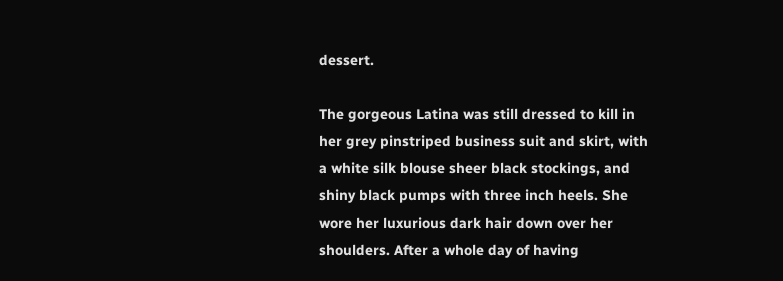dessert.

The gorgeous Latina was still dressed to kill in her grey pinstriped business suit and skirt, with a white silk blouse sheer black stockings, and shiny black pumps with three inch heels. She wore her luxurious dark hair down over her shoulders. After a whole day of having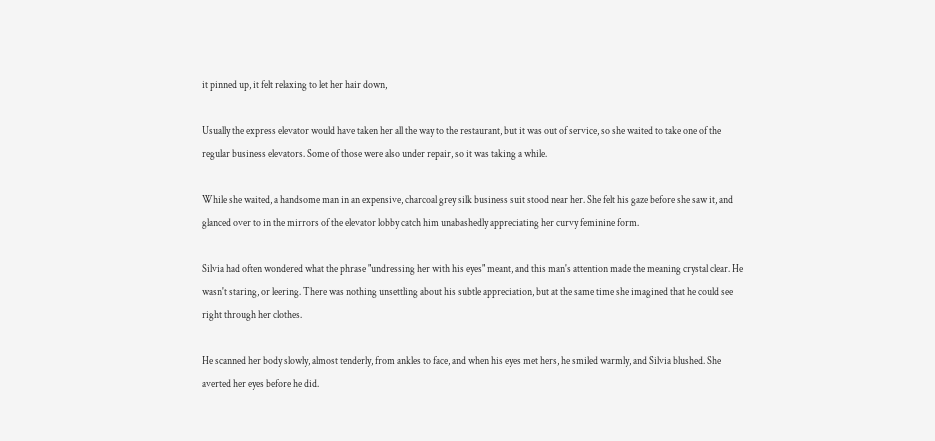it pinned up, it felt relaxing to let her hair down,

Usually the express elevator would have taken her all the way to the restaurant, but it was out of service, so she waited to take one of the regular business elevators. Some of those were also under repair, so it was taking a while.

While she waited, a handsome man in an expensive, charcoal grey silk business suit stood near her. She felt his gaze before she saw it, and glanced over to in the mirrors of the elevator lobby catch him unabashedly appreciating her curvy feminine form.

Silvia had often wondered what the phrase "undressing her with his eyes" meant, and this man's attention made the meaning crystal clear. He wasn't staring, or leering. There was nothing unsettling about his subtle appreciation, but at the same time she imagined that he could see right through her clothes.

He scanned her body slowly, almost tenderly, from ankles to face, and when his eyes met hers, he smiled warmly, and Silvia blushed. She averted her eyes before he did.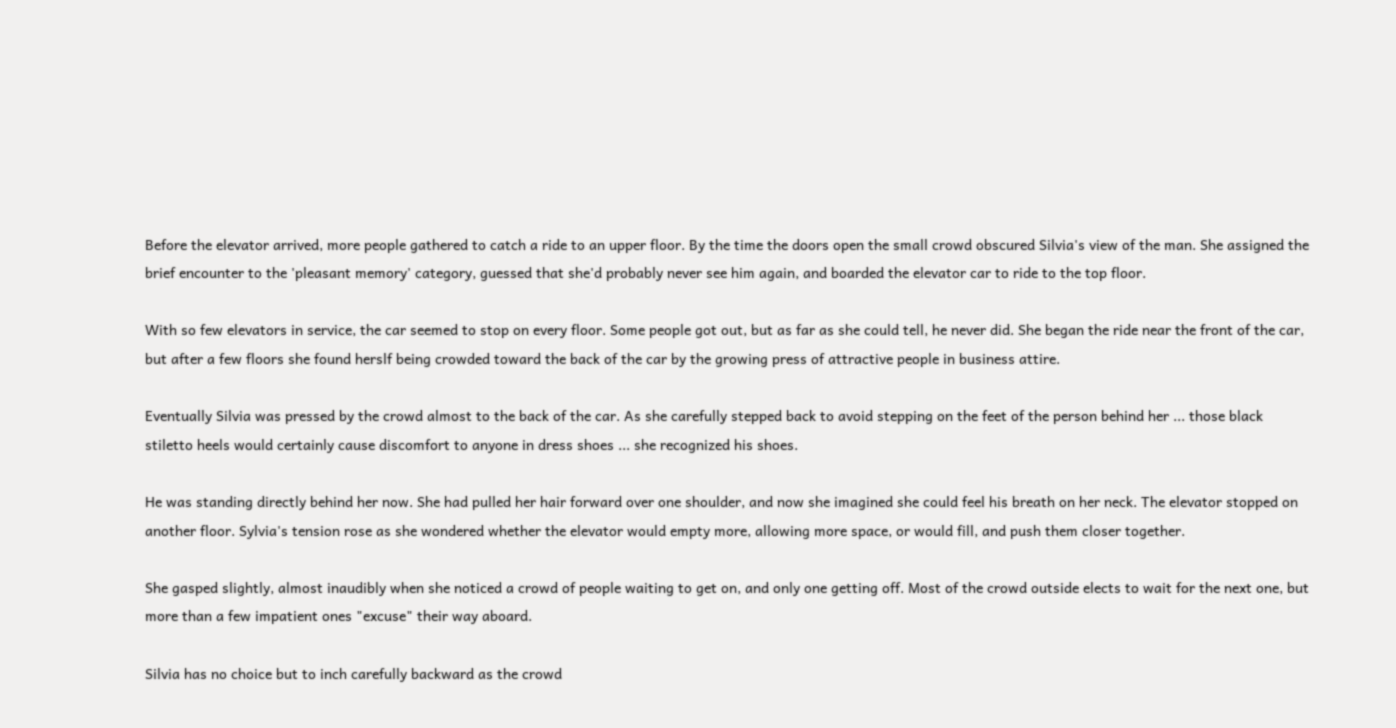Before the elevator arrived, more people gathered to catch a ride to an upper floor. By the time the doors open the small crowd obscured Silvia's view of the man. She assigned the brief encounter to the 'pleasant memory' category, guessed that she'd probably never see him again, and boarded the elevator car to ride to the top floor.

With so few elevators in service, the car seemed to stop on every floor. Some people got out, but as far as she could tell, he never did. She began the ride near the front of the car, but after a few floors she found herslf being crowded toward the back of the car by the growing press of attractive people in business attire.

Eventually Silvia was pressed by the crowd almost to the back of the car. As she carefully stepped back to avoid stepping on the feet of the person behind her ... those black stiletto heels would certainly cause discomfort to anyone in dress shoes ... she recognized his shoes.

He was standing directly behind her now. She had pulled her hair forward over one shoulder, and now she imagined she could feel his breath on her neck. The elevator stopped on another floor. Sylvia's tension rose as she wondered whether the elevator would empty more, allowing more space, or would fill, and push them closer together.

She gasped slightly, almost inaudibly when she noticed a crowd of people waiting to get on, and only one getting off. Most of the crowd outside elects to wait for the next one, but more than a few impatient ones "excuse" their way aboard.

Silvia has no choice but to inch carefully backward as the crowd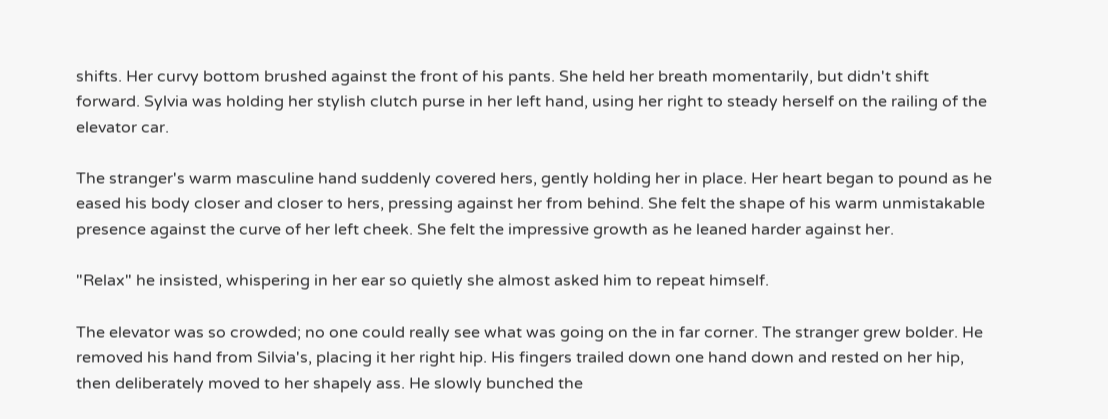shifts. Her curvy bottom brushed against the front of his pants. She held her breath momentarily, but didn't shift forward. Sylvia was holding her stylish clutch purse in her left hand, using her right to steady herself on the railing of the elevator car.

The stranger's warm masculine hand suddenly covered hers, gently holding her in place. Her heart began to pound as he eased his body closer and closer to hers, pressing against her from behind. She felt the shape of his warm unmistakable presence against the curve of her left cheek. She felt the impressive growth as he leaned harder against her.

"Relax" he insisted, whispering in her ear so quietly she almost asked him to repeat himself.

The elevator was so crowded; no one could really see what was going on the in far corner. The stranger grew bolder. He removed his hand from Silvia's, placing it her right hip. His fingers trailed down one hand down and rested on her hip, then deliberately moved to her shapely ass. He slowly bunched the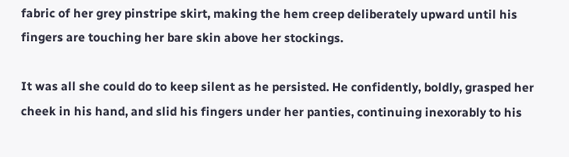fabric of her grey pinstripe skirt, making the hem creep deliberately upward until his fingers are touching her bare skin above her stockings.

It was all she could do to keep silent as he persisted. He confidently, boldly, grasped her cheek in his hand, and slid his fingers under her panties, continuing inexorably to his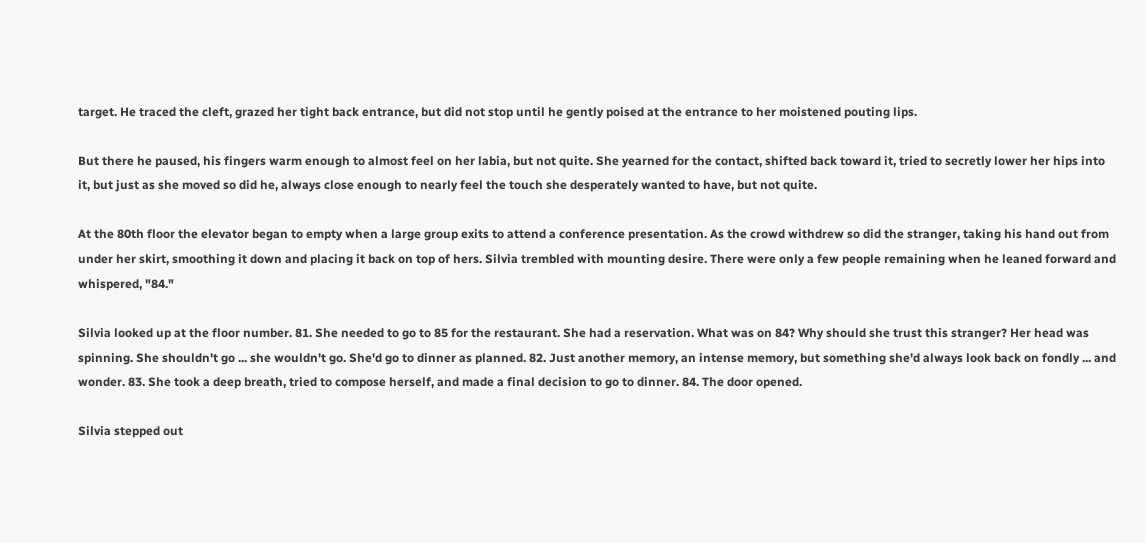target. He traced the cleft, grazed her tight back entrance, but did not stop until he gently poised at the entrance to her moistened pouting lips.

But there he paused, his fingers warm enough to almost feel on her labia, but not quite. She yearned for the contact, shifted back toward it, tried to secretly lower her hips into it, but just as she moved so did he, always close enough to nearly feel the touch she desperately wanted to have, but not quite.

At the 80th floor the elevator began to empty when a large group exits to attend a conference presentation. As the crowd withdrew so did the stranger, taking his hand out from under her skirt, smoothing it down and placing it back on top of hers. Silvia trembled with mounting desire. There were only a few people remaining when he leaned forward and whispered, "84."

Silvia looked up at the floor number. 81. She needed to go to 85 for the restaurant. She had a reservation. What was on 84? Why should she trust this stranger? Her head was spinning. She shouldn't go ... she wouldn't go. She'd go to dinner as planned. 82. Just another memory, an intense memory, but something she'd always look back on fondly ... and wonder. 83. She took a deep breath, tried to compose herself, and made a final decision to go to dinner. 84. The door opened.

Silvia stepped out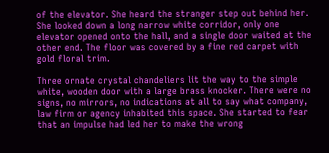of the elevator. She heard the stranger step out behind her. She looked down a long narrow white corridor, only one elevator opened onto the hall, and a single door waited at the other end. The floor was covered by a fine red carpet with gold floral trim.

Three ornate crystal chandeliers lit the way to the simple white, wooden door with a large brass knocker. There were no signs, no mirrors, no indications at all to say what company, law firm or agency inhabited this space. She started to fear that an impulse had led her to make the wrong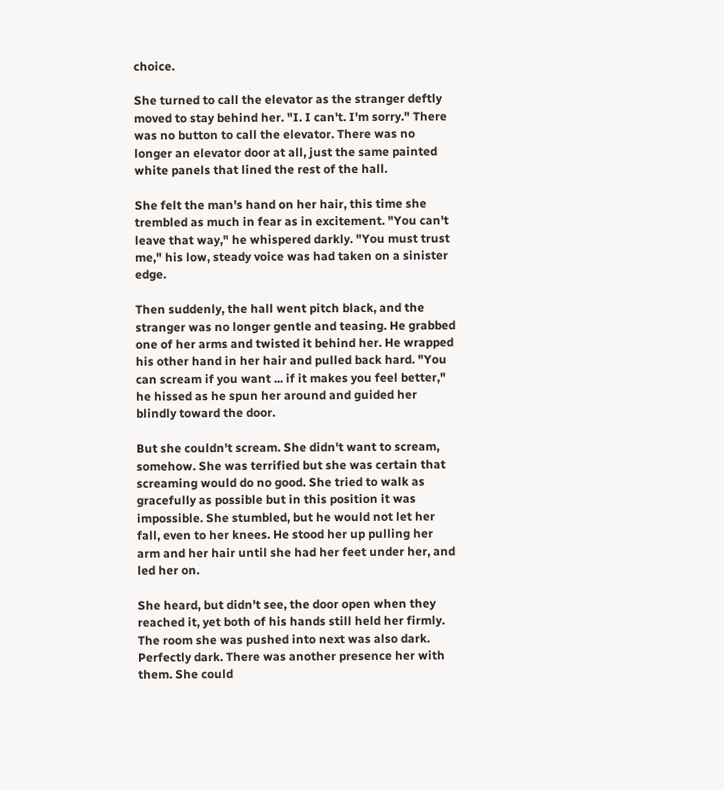choice.

She turned to call the elevator as the stranger deftly moved to stay behind her. "I. I can't. I'm sorry." There was no button to call the elevator. There was no longer an elevator door at all, just the same painted white panels that lined the rest of the hall.

She felt the man's hand on her hair, this time she trembled as much in fear as in excitement. "You can't leave that way," he whispered darkly. "You must trust me," his low, steady voice was had taken on a sinister edge.

Then suddenly, the hall went pitch black, and the stranger was no longer gentle and teasing. He grabbed one of her arms and twisted it behind her. He wrapped his other hand in her hair and pulled back hard. "You can scream if you want ... if it makes you feel better," he hissed as he spun her around and guided her blindly toward the door.

But she couldn't scream. She didn't want to scream, somehow. She was terrified but she was certain that screaming would do no good. She tried to walk as gracefully as possible but in this position it was impossible. She stumbled, but he would not let her fall, even to her knees. He stood her up pulling her arm and her hair until she had her feet under her, and led her on.

She heard, but didn't see, the door open when they reached it, yet both of his hands still held her firmly. The room she was pushed into next was also dark. Perfectly dark. There was another presence her with them. She could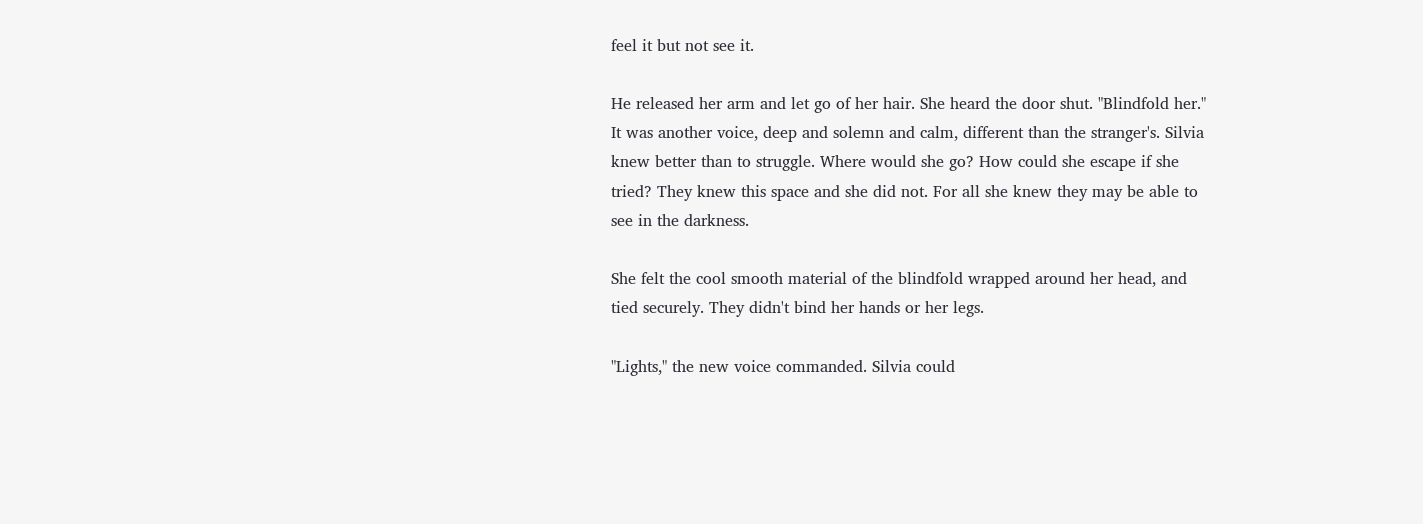feel it but not see it.

He released her arm and let go of her hair. She heard the door shut. "Blindfold her." It was another voice, deep and solemn and calm, different than the stranger's. Silvia knew better than to struggle. Where would she go? How could she escape if she tried? They knew this space and she did not. For all she knew they may be able to see in the darkness.

She felt the cool smooth material of the blindfold wrapped around her head, and tied securely. They didn't bind her hands or her legs.

"Lights," the new voice commanded. Silvia could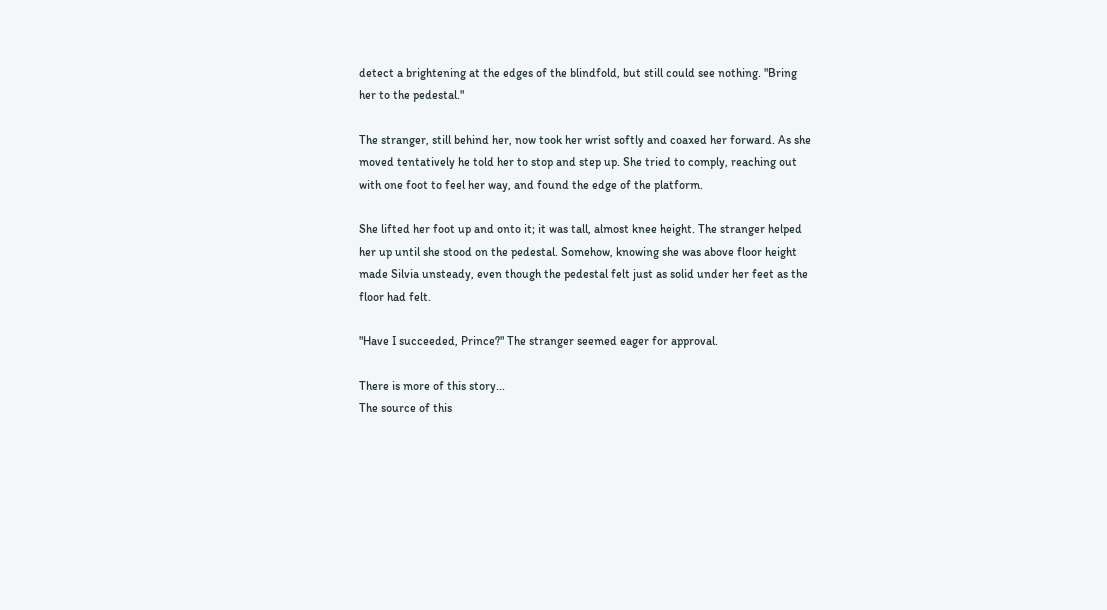detect a brightening at the edges of the blindfold, but still could see nothing. "Bring her to the pedestal."

The stranger, still behind her, now took her wrist softly and coaxed her forward. As she moved tentatively he told her to stop and step up. She tried to comply, reaching out with one foot to feel her way, and found the edge of the platform.

She lifted her foot up and onto it; it was tall, almost knee height. The stranger helped her up until she stood on the pedestal. Somehow, knowing she was above floor height made Silvia unsteady, even though the pedestal felt just as solid under her feet as the floor had felt.

"Have I succeeded, Prince?" The stranger seemed eager for approval.

There is more of this story...
The source of this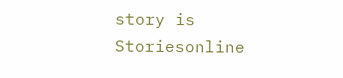story is Storiesonline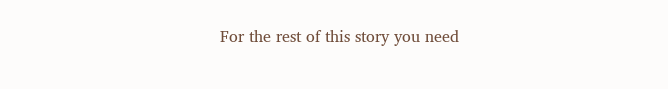For the rest of this story you need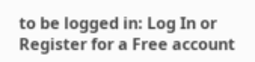to be logged in: Log In or Register for a Free account